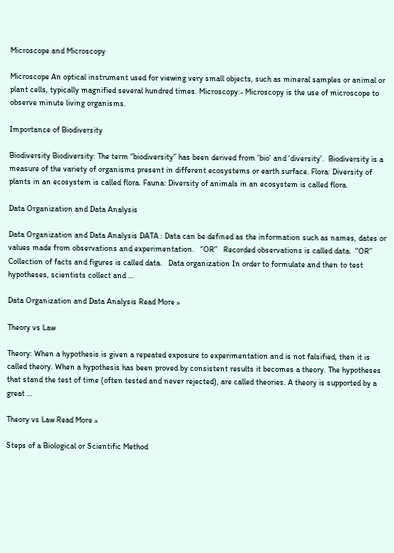Microscope and Microscopy

Microscope An optical instrument used for viewing very small objects, such as mineral samples or animal or plant cells, typically magnified several hundred times. Microscopy:- Microscopy is the use of microscope to observe minute living organisms.

Importance of Biodiversity

Biodiversity Biodiversity: The term “biodiversity” has been derived from ‘bio’ and ‘diversity’.  Biodiversity is a measure of the variety of organisms present in different ecosystems or earth surface. Flora: Diversity of plants in an ecosystem is called flora. Fauna: Diversity of animals in an ecosystem is called flora.

Data Organization and Data Analysis

Data Organization and Data Analysis DATA : Data can be defined as the information such as names, dates or values made from observations and experimentation.   “OR”   Recorded observations is called data.  “OR”   Collection of facts and figures is called data.   Data organization In order to formulate and then to test hypotheses, scientists collect and …

Data Organization and Data Analysis Read More »

Theory vs Law

Theory: When a hypothesis is given a repeated exposure to experimentation and is not falsified, then it is called theory. When a hypothesis has been proved by consistent results it becomes a theory. The hypotheses that stand the test of time (often tested and never rejected), are called theories. A theory is supported by a great …

Theory vs Law Read More »

Steps of a Biological or Scientific Method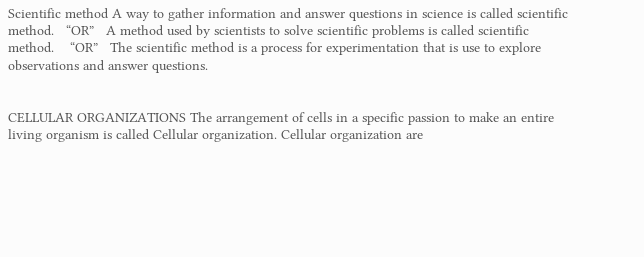Scientific method A way to gather information and answer questions in science is called scientific method.   “OR”   A method used by scientists to solve scientific problems is called scientific method.    “OR”   The scientific method is a process for experimentation that is use to explore observations and answer questions.


CELLULAR ORGANIZATIONS The arrangement of cells in a specific passion to make an entire living organism is called Cellular organization. Cellular organization are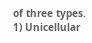of three types. 1) Unicellular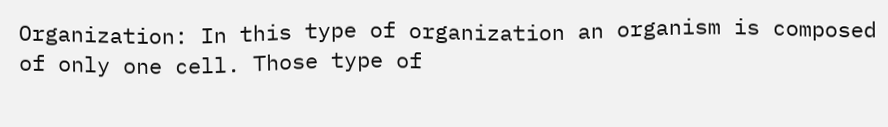Organization: In this type of organization an organism is composed of only one cell. Those type of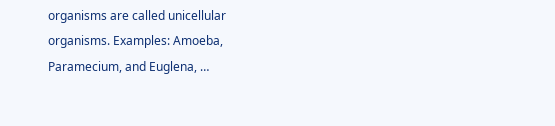organisms are called unicellular organisms. Examples: Amoeba, Paramecium, and Euglena, …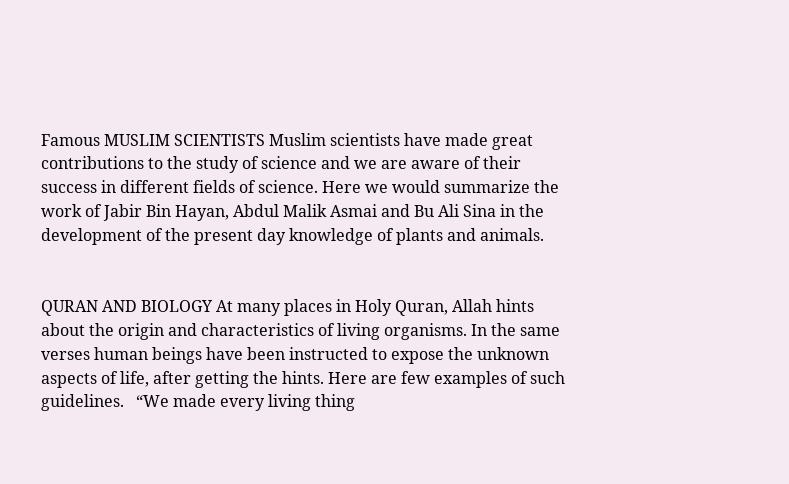Famous MUSLIM SCIENTISTS Muslim scientists have made great contributions to the study of science and we are aware of their success in different fields of science. Here we would summarize the work of Jabir Bin Hayan, Abdul Malik Asmai and Bu Ali Sina in the development of the present day knowledge of plants and animals.


QURAN AND BIOLOGY At many places in Holy Quran, Allah hints about the origin and characteristics of living organisms. In the same verses human beings have been instructed to expose the unknown aspects of life, after getting the hints. Here are few examples of such guidelines.   “We made every living thing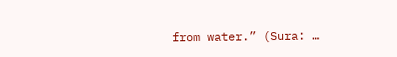from water.” (Sura: …